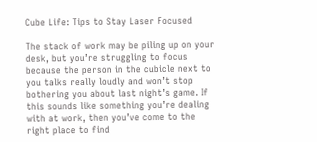Cube Life: Tips to Stay Laser Focused

The stack of work may be piling up on your desk, but you’re struggling to focus because the person in the cubicle next to you talks really loudly and won’t stop bothering you about last night’s game. If this sounds like something you’re dealing with at work, then you’ve come to the right place to find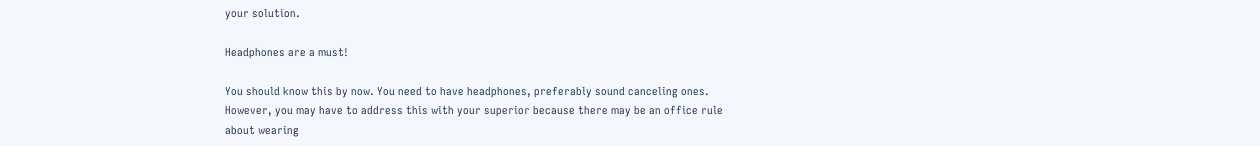your solution.

Headphones are a must!

You should know this by now. You need to have headphones, preferably sound canceling ones. However, you may have to address this with your superior because there may be an office rule about wearing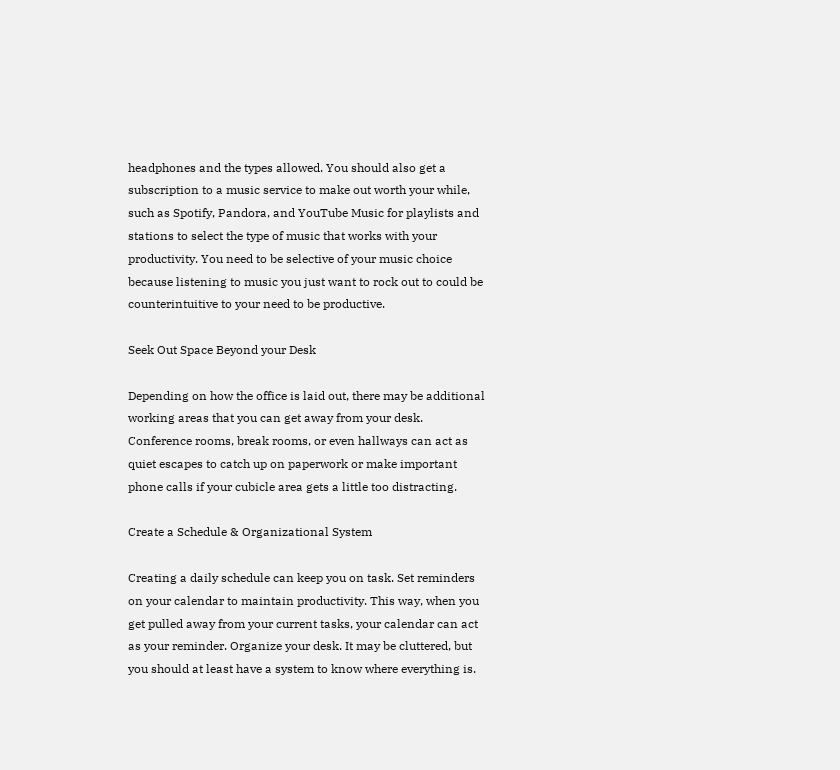headphones and the types allowed. You should also get a subscription to a music service to make out worth your while, such as Spotify, Pandora, and YouTube Music for playlists and stations to select the type of music that works with your productivity. You need to be selective of your music choice because listening to music you just want to rock out to could be counterintuitive to your need to be productive.

Seek Out Space Beyond your Desk

Depending on how the office is laid out, there may be additional working areas that you can get away from your desk. Conference rooms, break rooms, or even hallways can act as quiet escapes to catch up on paperwork or make important phone calls if your cubicle area gets a little too distracting.

Create a Schedule & Organizational System

Creating a daily schedule can keep you on task. Set reminders on your calendar to maintain productivity. This way, when you get pulled away from your current tasks, your calendar can act as your reminder. Organize your desk. It may be cluttered, but you should at least have a system to know where everything is.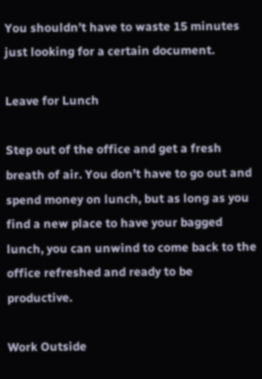You shouldn’t have to waste 15 minutes just looking for a certain document.

Leave for Lunch

Step out of the office and get a fresh breath of air. You don’t have to go out and spend money on lunch, but as long as you find a new place to have your bagged lunch, you can unwind to come back to the office refreshed and ready to be productive.

Work Outside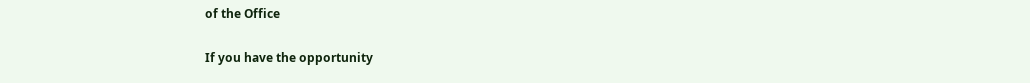of the Office

If you have the opportunity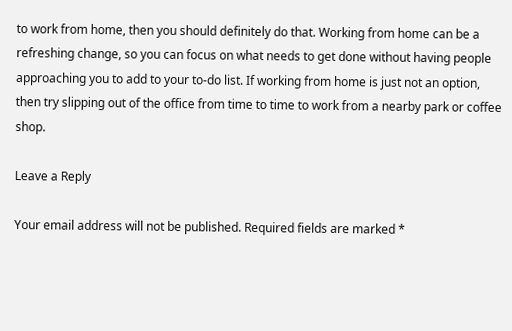to work from home, then you should definitely do that. Working from home can be a refreshing change, so you can focus on what needs to get done without having people approaching you to add to your to-do list. If working from home is just not an option, then try slipping out of the office from time to time to work from a nearby park or coffee shop.

Leave a Reply

Your email address will not be published. Required fields are marked *